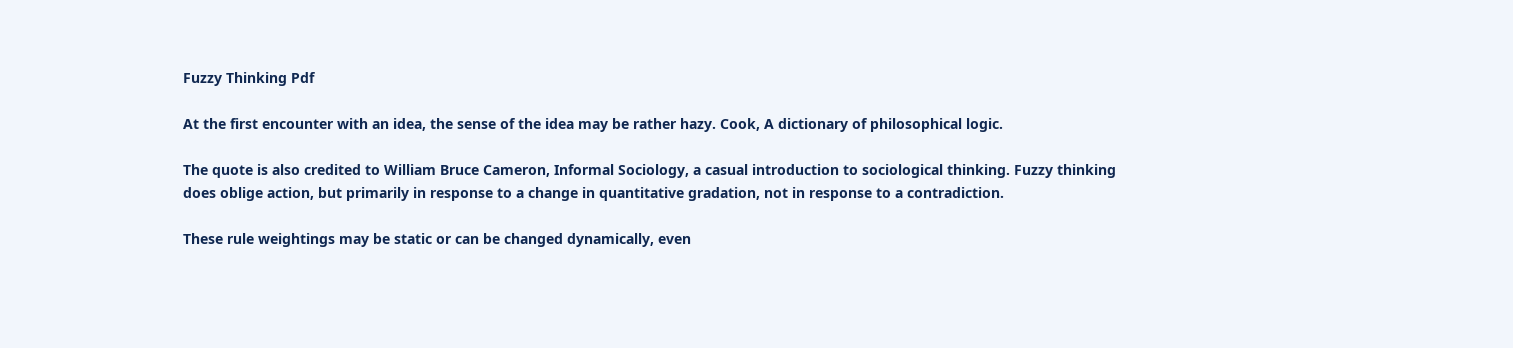Fuzzy Thinking Pdf

At the first encounter with an idea, the sense of the idea may be rather hazy. Cook, A dictionary of philosophical logic.

The quote is also credited to William Bruce Cameron, Informal Sociology, a casual introduction to sociological thinking. Fuzzy thinking does oblige action, but primarily in response to a change in quantitative gradation, not in response to a contradiction.

These rule weightings may be static or can be changed dynamically, even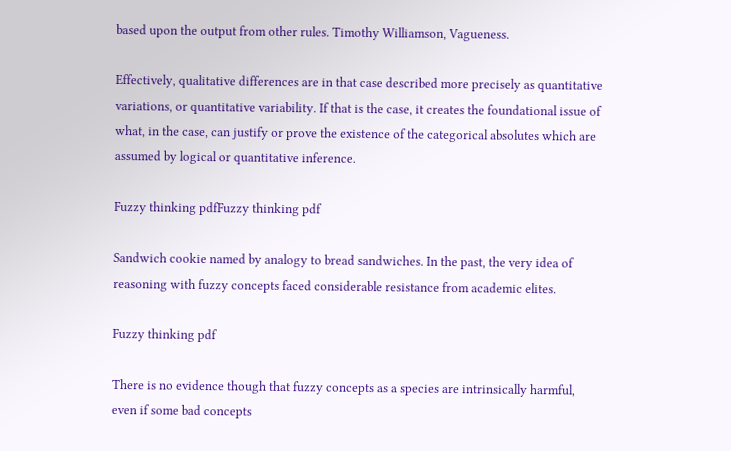based upon the output from other rules. Timothy Williamson, Vagueness.

Effectively, qualitative differences are in that case described more precisely as quantitative variations, or quantitative variability. If that is the case, it creates the foundational issue of what, in the case, can justify or prove the existence of the categorical absolutes which are assumed by logical or quantitative inference.

Fuzzy thinking pdfFuzzy thinking pdf

Sandwich cookie named by analogy to bread sandwiches. In the past, the very idea of reasoning with fuzzy concepts faced considerable resistance from academic elites.

Fuzzy thinking pdf

There is no evidence though that fuzzy concepts as a species are intrinsically harmful, even if some bad concepts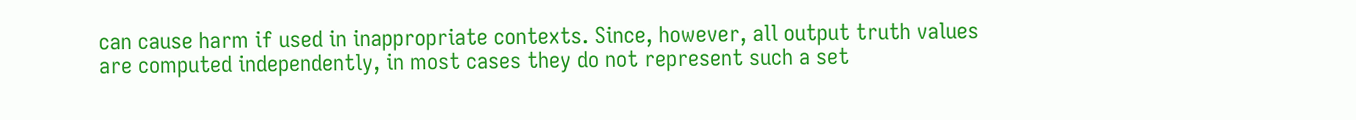can cause harm if used in inappropriate contexts. Since, however, all output truth values are computed independently, in most cases they do not represent such a set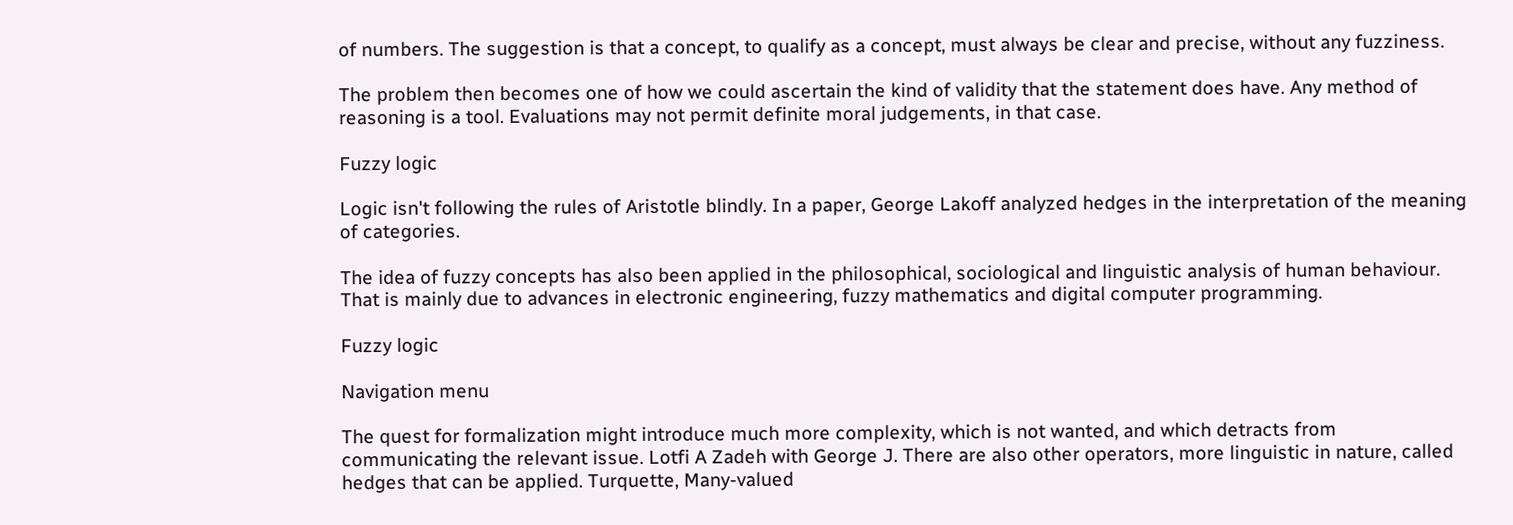of numbers. The suggestion is that a concept, to qualify as a concept, must always be clear and precise, without any fuzziness.

The problem then becomes one of how we could ascertain the kind of validity that the statement does have. Any method of reasoning is a tool. Evaluations may not permit definite moral judgements, in that case.

Fuzzy logic

Logic isn't following the rules of Aristotle blindly. In a paper, George Lakoff analyzed hedges in the interpretation of the meaning of categories.

The idea of fuzzy concepts has also been applied in the philosophical, sociological and linguistic analysis of human behaviour. That is mainly due to advances in electronic engineering, fuzzy mathematics and digital computer programming.

Fuzzy logic

Navigation menu

The quest for formalization might introduce much more complexity, which is not wanted, and which detracts from communicating the relevant issue. Lotfi A Zadeh with George J. There are also other operators, more linguistic in nature, called hedges that can be applied. Turquette, Many-valued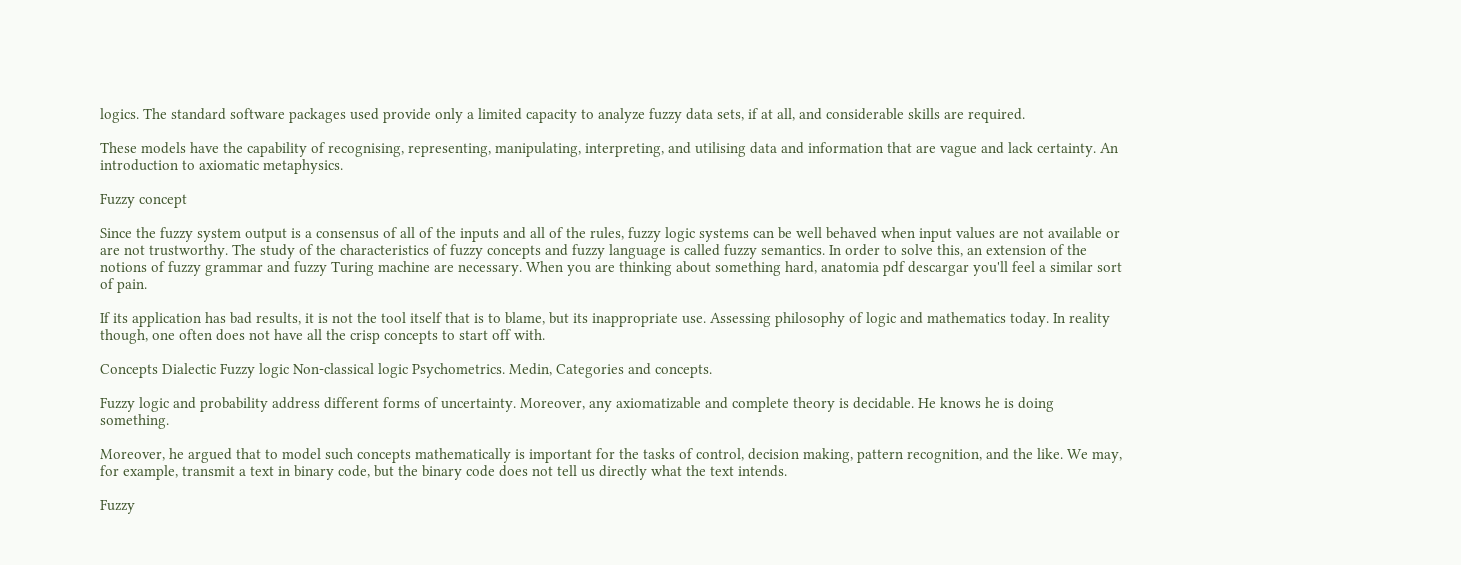logics. The standard software packages used provide only a limited capacity to analyze fuzzy data sets, if at all, and considerable skills are required.

These models have the capability of recognising, representing, manipulating, interpreting, and utilising data and information that are vague and lack certainty. An introduction to axiomatic metaphysics.

Fuzzy concept

Since the fuzzy system output is a consensus of all of the inputs and all of the rules, fuzzy logic systems can be well behaved when input values are not available or are not trustworthy. The study of the characteristics of fuzzy concepts and fuzzy language is called fuzzy semantics. In order to solve this, an extension of the notions of fuzzy grammar and fuzzy Turing machine are necessary. When you are thinking about something hard, anatomia pdf descargar you'll feel a similar sort of pain.

If its application has bad results, it is not the tool itself that is to blame, but its inappropriate use. Assessing philosophy of logic and mathematics today. In reality though, one often does not have all the crisp concepts to start off with.

Concepts Dialectic Fuzzy logic Non-classical logic Psychometrics. Medin, Categories and concepts.

Fuzzy logic and probability address different forms of uncertainty. Moreover, any axiomatizable and complete theory is decidable. He knows he is doing something.

Moreover, he argued that to model such concepts mathematically is important for the tasks of control, decision making, pattern recognition, and the like. We may, for example, transmit a text in binary code, but the binary code does not tell us directly what the text intends.

Fuzzy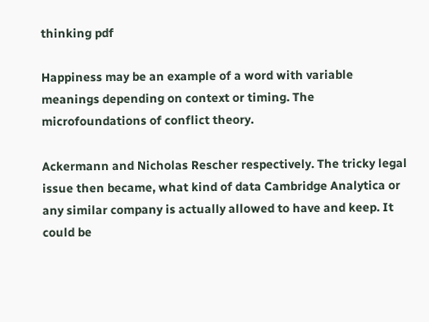thinking pdf

Happiness may be an example of a word with variable meanings depending on context or timing. The microfoundations of conflict theory.

Ackermann and Nicholas Rescher respectively. The tricky legal issue then became, what kind of data Cambridge Analytica or any similar company is actually allowed to have and keep. It could be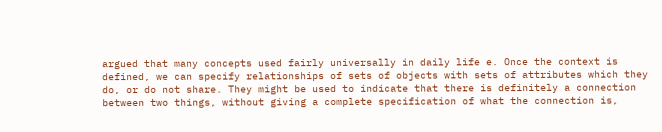argued that many concepts used fairly universally in daily life e. Once the context is defined, we can specify relationships of sets of objects with sets of attributes which they do, or do not share. They might be used to indicate that there is definitely a connection between two things, without giving a complete specification of what the connection is,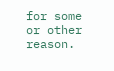for some or other reason.